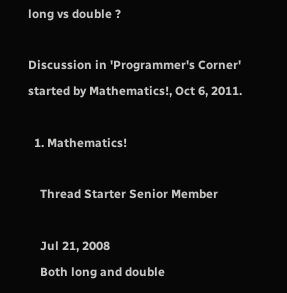long vs double ?

Discussion in 'Programmer's Corner' started by Mathematics!, Oct 6, 2011.

  1. Mathematics!

    Thread Starter Senior Member

    Jul 21, 2008
    Both long and double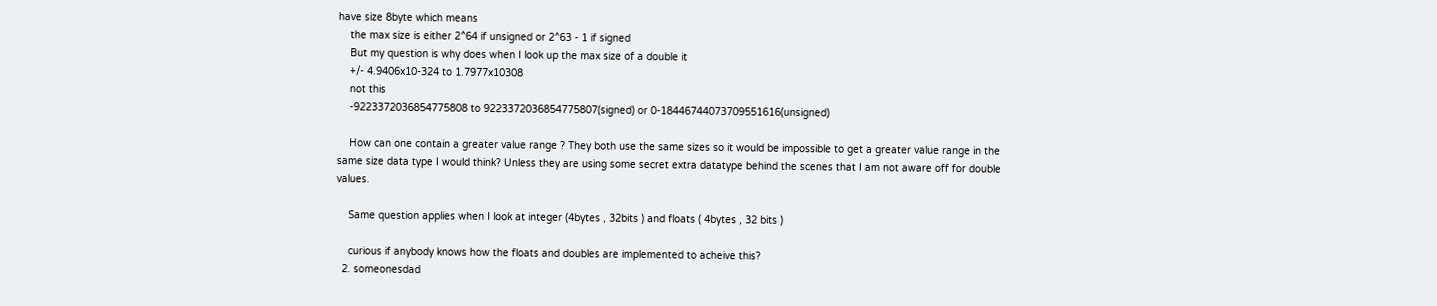have size 8byte which means
    the max size is either 2^64 if unsigned or 2^63 - 1 if signed
    But my question is why does when I look up the max size of a double it
    +/- 4.9406x10-324 to 1.7977x10308
    not this
    -9223372036854775808 to 9223372036854775807(signed) or 0-18446744073709551616(unsigned)

    How can one contain a greater value range ? They both use the same sizes so it would be impossible to get a greater value range in the same size data type I would think? Unless they are using some secret extra datatype behind the scenes that I am not aware off for double values.

    Same question applies when I look at integer (4bytes , 32bits ) and floats ( 4bytes , 32 bits )

    curious if anybody knows how the floats and doubles are implemented to acheive this?
  2. someonesdad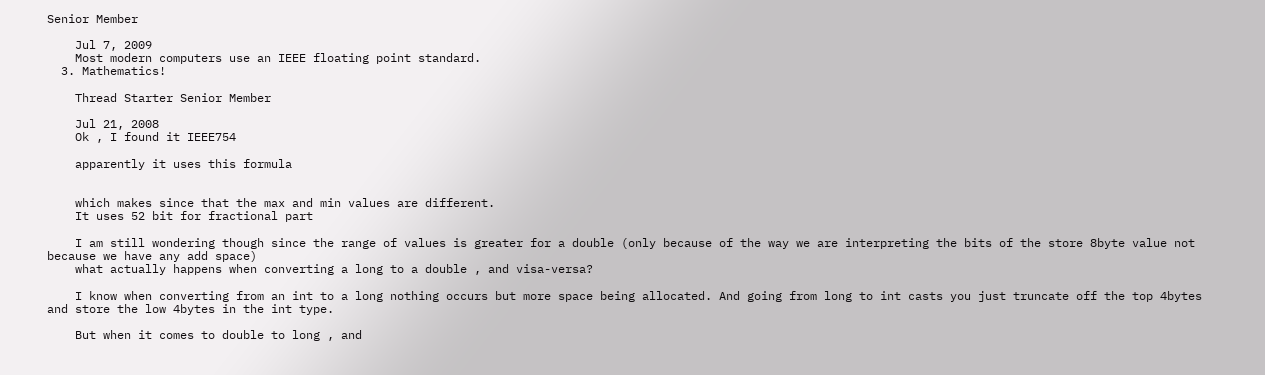Senior Member

    Jul 7, 2009
    Most modern computers use an IEEE floating point standard.
  3. Mathematics!

    Thread Starter Senior Member

    Jul 21, 2008
    Ok , I found it IEEE754

    apparently it uses this formula


    which makes since that the max and min values are different.
    It uses 52 bit for fractional part

    I am still wondering though since the range of values is greater for a double (only because of the way we are interpreting the bits of the store 8byte value not because we have any add space)
    what actually happens when converting a long to a double , and visa-versa?

    I know when converting from an int to a long nothing occurs but more space being allocated. And going from long to int casts you just truncate off the top 4bytes and store the low 4bytes in the int type.

    But when it comes to double to long , and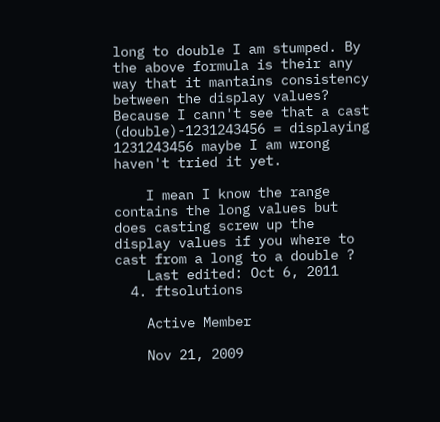long to double I am stumped. By the above formula is their any way that it mantains consistency between the display values? Because I cann't see that a cast (double)-1231243456 = displaying 1231243456 maybe I am wrong haven't tried it yet.

    I mean I know the range contains the long values but does casting screw up the display values if you where to cast from a long to a double ?
    Last edited: Oct 6, 2011
  4. ftsolutions

    Active Member

    Nov 21, 2009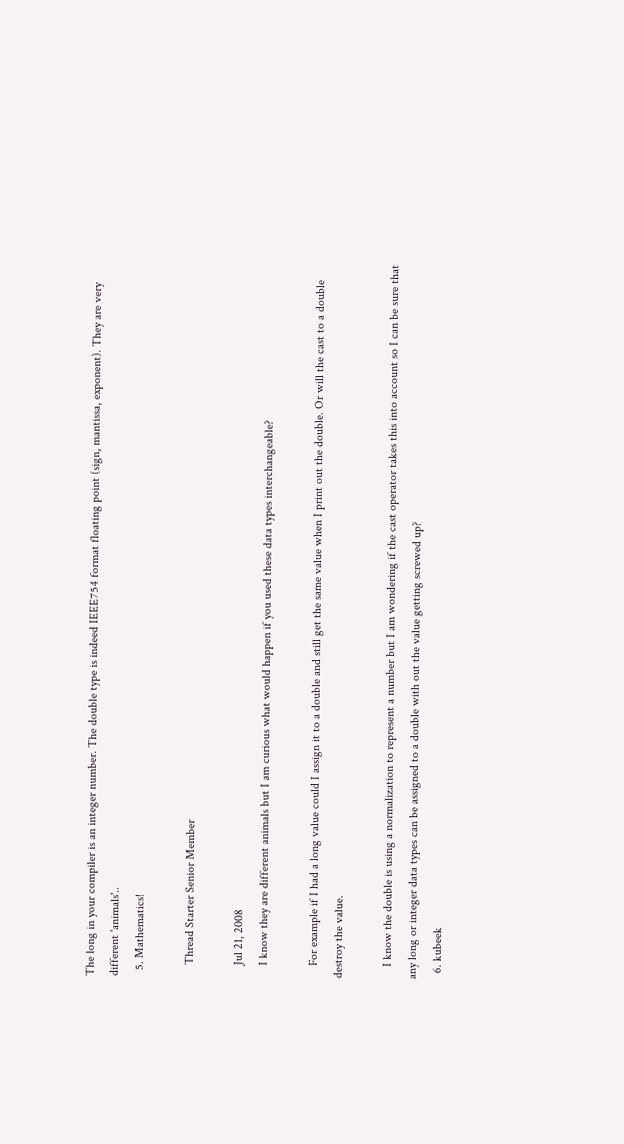The long in your compiler is an integer number. The double type is indeed IEEE754 format floating point (sign, mantissa, exponent). They are very different 'animals'..
  5. Mathematics!

    Thread Starter Senior Member

    Jul 21, 2008
    I know they are different animals but I am curious what would happen if you used these data types interchangeable?

    For example if I had a long value could I assign it to a double and still get the same value when I print out the double. Or will the cast to a double destroy the value.

    I know the double is using a normalization to represent a number but I am wondering if the cast operator takes this into account so I can be sure that any long or integer data types can be assigned to a double with out the value getting screwed up?
  6. kubeek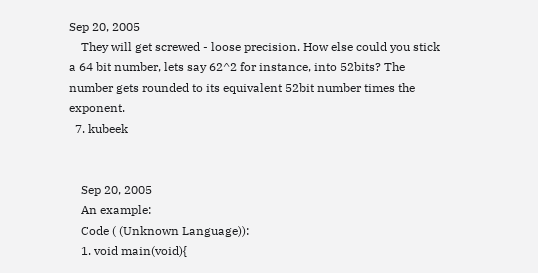Sep 20, 2005
    They will get screwed - loose precision. How else could you stick a 64 bit number, lets say 62^2 for instance, into 52bits? The number gets rounded to its equivalent 52bit number times the exponent.
  7. kubeek


    Sep 20, 2005
    An example:
    Code ( (Unknown Language)):
    1. void main(void){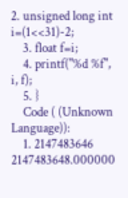2. unsigned long int i=(1<<31)-2;
    3. float f=i;
    4. printf("%d %f", i, f);
    5. }
    Code ( (Unknown Language)):
    1. 2147483646 2147483648.000000